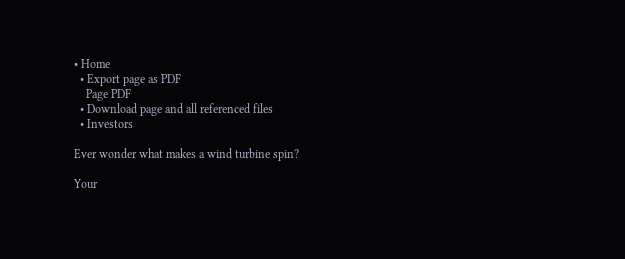• Home
  • Export page as PDF
    Page PDF
  • Download page and all referenced files
  • Investors

Ever wonder what makes a wind turbine spin?

Your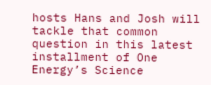hosts Hans and Josh will tackle that common question in this latest installment of One Energy’s Science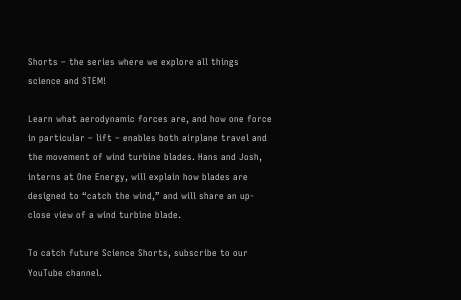Shorts – the series where we explore all things science and STEM!

Learn what aerodynamic forces are, and how one force in particular – lift – enables both airplane travel and the movement of wind turbine blades. Hans and Josh, interns at One Energy, will explain how blades are designed to “catch the wind,” and will share an up-close view of a wind turbine blade.

To catch future Science Shorts, subscribe to our YouTube channel.